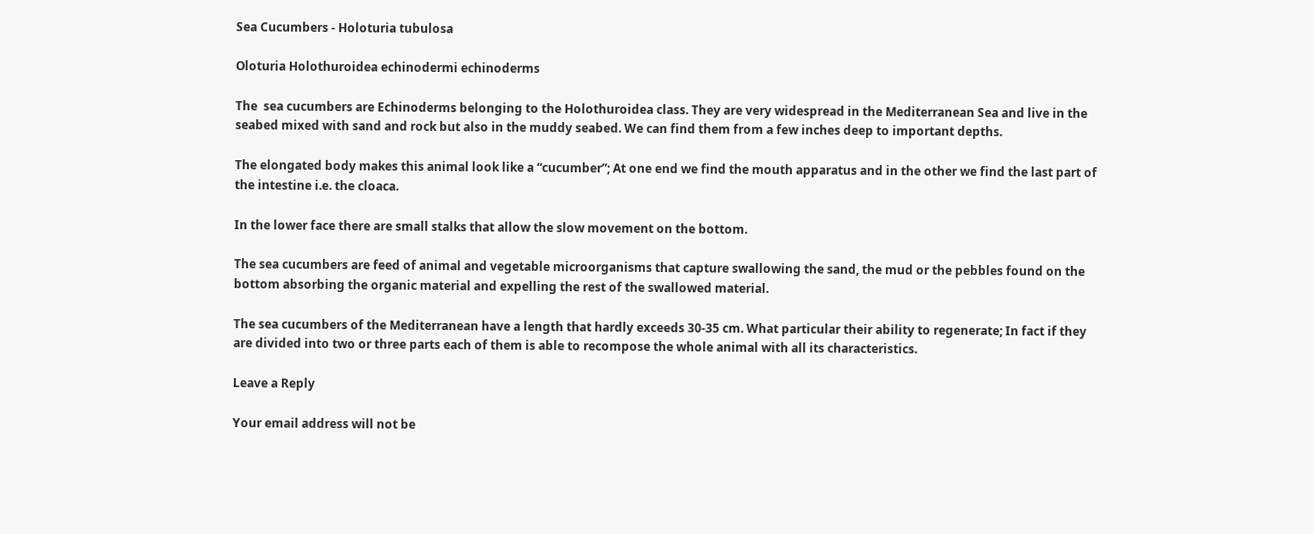Sea Cucumbers - Holoturia tubulosa

Oloturia Holothuroidea echinodermi echinoderms

The  sea cucumbers are Echinoderms belonging to the Holothuroidea class. They are very widespread in the Mediterranean Sea and live in the seabed mixed with sand and rock but also in the muddy seabed. We can find them from a few inches deep to important depths.

The elongated body makes this animal look like a “cucumber”; At one end we find the mouth apparatus and in the other we find the last part of the intestine i.e. the cloaca.

In the lower face there are small stalks that allow the slow movement on the bottom.

The sea cucumbers are feed of animal and vegetable microorganisms that capture swallowing the sand, the mud or the pebbles found on the bottom absorbing the organic material and expelling the rest of the swallowed material.

The sea cucumbers of the Mediterranean have a length that hardly exceeds 30-35 cm. What particular their ability to regenerate; In fact if they are divided into two or three parts each of them is able to recompose the whole animal with all its characteristics.

Leave a Reply

Your email address will not be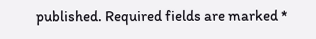published. Required fields are marked *